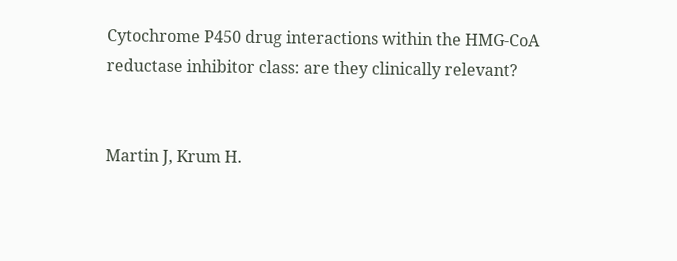Cytochrome P450 drug interactions within the HMG-CoA reductase inhibitor class: are they clinically relevant?


Martin J, Krum H.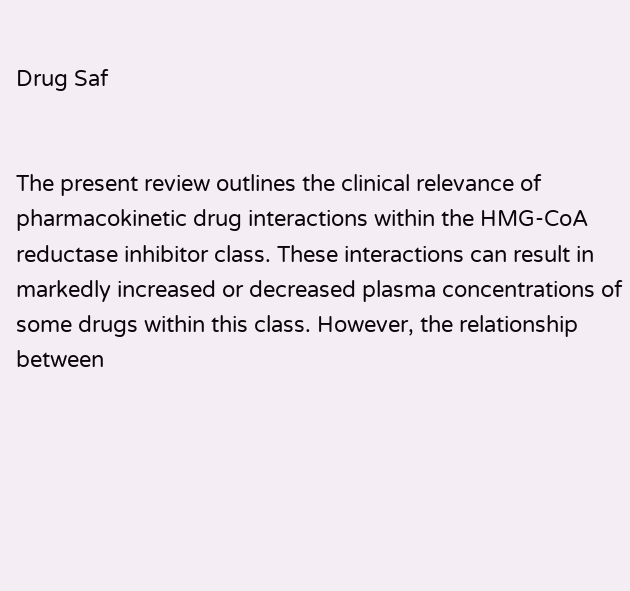Drug Saf


The present review outlines the clinical relevance of pharmacokinetic drug interactions within the HMG-CoA reductase inhibitor class. These interactions can result in markedly increased or decreased plasma concentrations of some drugs within this class. However, the relationship between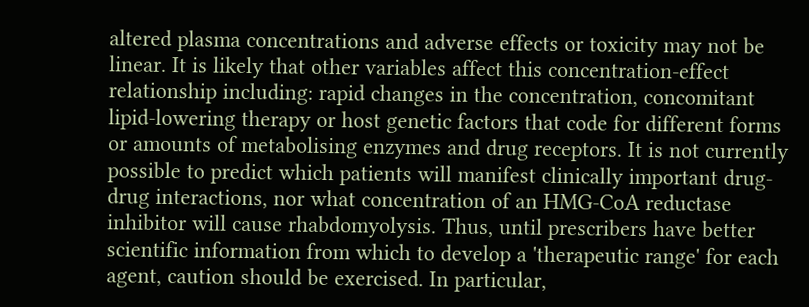altered plasma concentrations and adverse effects or toxicity may not be linear. It is likely that other variables affect this concentration-effect relationship including: rapid changes in the concentration, concomitant lipid-lowering therapy or host genetic factors that code for different forms or amounts of metabolising enzymes and drug receptors. It is not currently possible to predict which patients will manifest clinically important drug-drug interactions, nor what concentration of an HMG-CoA reductase inhibitor will cause rhabdomyolysis. Thus, until prescribers have better scientific information from which to develop a 'therapeutic range' for each agent, caution should be exercised. In particular,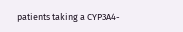patients taking a CYP3A4-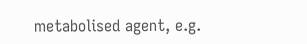metabolised agent, e.g.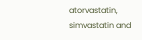atorvastatin, simvastatin and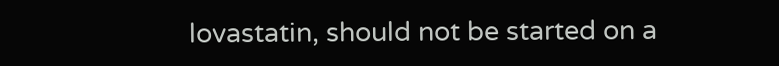lovastatin, should not be started on a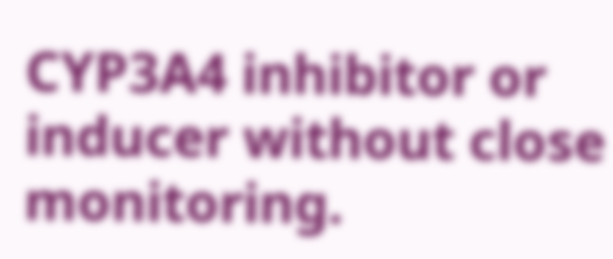CYP3A4 inhibitor or inducer without close monitoring.